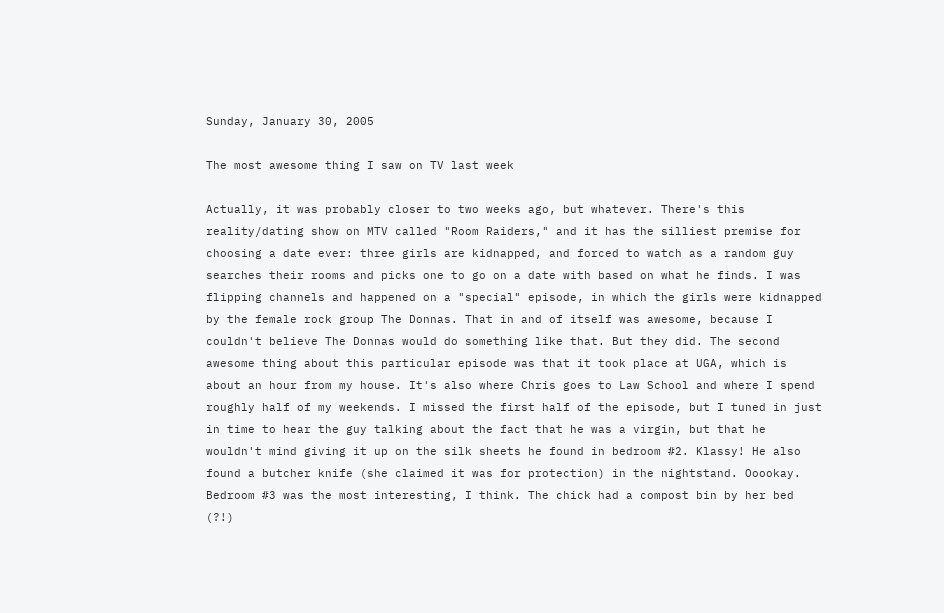Sunday, January 30, 2005

The most awesome thing I saw on TV last week

Actually, it was probably closer to two weeks ago, but whatever. There's this reality/dating show on MTV called "Room Raiders," and it has the silliest premise for choosing a date ever: three girls are kidnapped, and forced to watch as a random guy searches their rooms and picks one to go on a date with based on what he finds. I was flipping channels and happened on a "special" episode, in which the girls were kidnapped by the female rock group The Donnas. That in and of itself was awesome, because I couldn't believe The Donnas would do something like that. But they did. The second awesome thing about this particular episode was that it took place at UGA, which is about an hour from my house. It's also where Chris goes to Law School and where I spend roughly half of my weekends. I missed the first half of the episode, but I tuned in just in time to hear the guy talking about the fact that he was a virgin, but that he wouldn't mind giving it up on the silk sheets he found in bedroom #2. Klassy! He also found a butcher knife (she claimed it was for protection) in the nightstand. Ooookay. Bedroom #3 was the most interesting, I think. The chick had a compost bin by her bed (?!)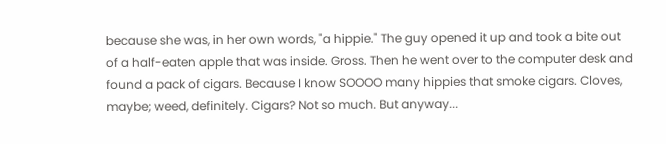because she was, in her own words, "a hippie." The guy opened it up and took a bite out of a half-eaten apple that was inside. Gross. Then he went over to the computer desk and found a pack of cigars. Because I know SOOOO many hippies that smoke cigars. Cloves, maybe; weed, definitely. Cigars? Not so much. But anyway...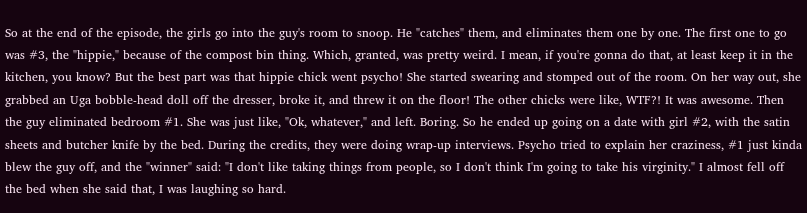So at the end of the episode, the girls go into the guy's room to snoop. He "catches" them, and eliminates them one by one. The first one to go was #3, the "hippie," because of the compost bin thing. Which, granted, was pretty weird. I mean, if you're gonna do that, at least keep it in the kitchen, you know? But the best part was that hippie chick went psycho! She started swearing and stomped out of the room. On her way out, she grabbed an Uga bobble-head doll off the dresser, broke it, and threw it on the floor! The other chicks were like, WTF?! It was awesome. Then the guy eliminated bedroom #1. She was just like, "Ok, whatever," and left. Boring. So he ended up going on a date with girl #2, with the satin sheets and butcher knife by the bed. During the credits, they were doing wrap-up interviews. Psycho tried to explain her craziness, #1 just kinda blew the guy off, and the "winner" said: "I don't like taking things from people, so I don't think I'm going to take his virginity." I almost fell off the bed when she said that, I was laughing so hard.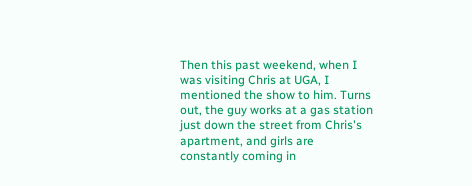Then this past weekend, when I was visiting Chris at UGA, I mentioned the show to him. Turns out, the guy works at a gas station just down the street from Chris's apartment, and girls are constantly coming in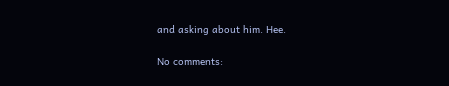and asking about him. Hee.

No comments: